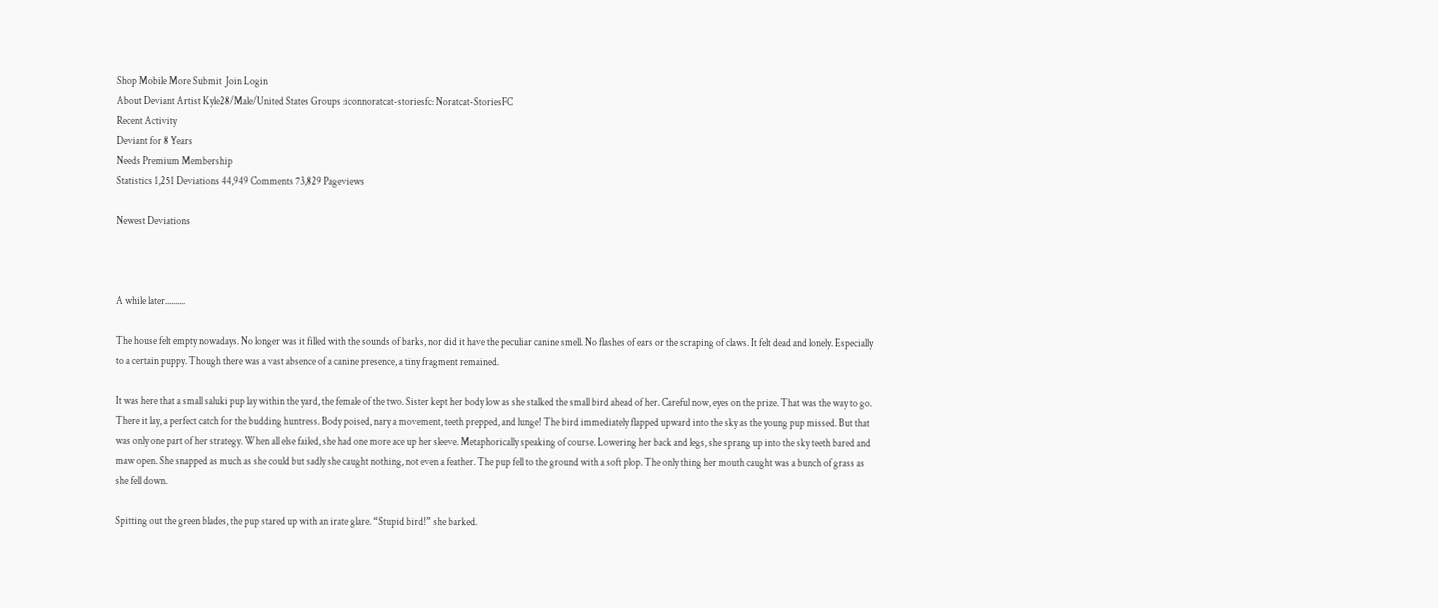Shop Mobile More Submit  Join Login
About Deviant Artist Kyle28/Male/United States Groups :iconnoratcat-storiesfc: Noratcat-StoriesFC
Recent Activity
Deviant for 8 Years
Needs Premium Membership
Statistics 1,251 Deviations 44,949 Comments 73,829 Pageviews

Newest Deviations



A while later..........

The house felt empty nowadays. No longer was it filled with the sounds of barks, nor did it have the peculiar canine smell. No flashes of ears or the scraping of claws. It felt dead and lonely. Especially to a certain puppy. Though there was a vast absence of a canine presence, a tiny fragment remained.

It was here that a small saluki pup lay within the yard, the female of the two. Sister kept her body low as she stalked the small bird ahead of her. Careful now, eyes on the prize. That was the way to go. There it lay, a perfect catch for the budding huntress. Body poised, nary a movement, teeth prepped, and lunge! The bird immediately flapped upward into the sky as the young pup missed. But that was only one part of her strategy. When all else failed, she had one more ace up her sleeve. Metaphorically speaking of course. Lowering her back and legs, she sprang up into the sky teeth bared and maw open. She snapped as much as she could but sadly she caught nothing, not even a feather. The pup fell to the ground with a soft plop. The only thing her mouth caught was a bunch of grass as she fell down.

Spitting out the green blades, the pup stared up with an irate glare. “Stupid bird!” she barked.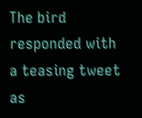The bird responded with a teasing tweet as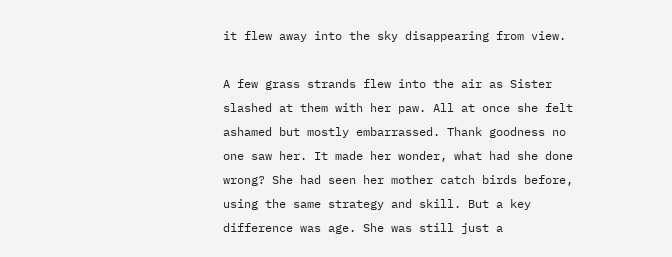it flew away into the sky disappearing from view.

A few grass strands flew into the air as Sister slashed at them with her paw. All at once she felt ashamed but mostly embarrassed. Thank goodness no one saw her. It made her wonder, what had she done wrong? She had seen her mother catch birds before, using the same strategy and skill. But a key difference was age. She was still just a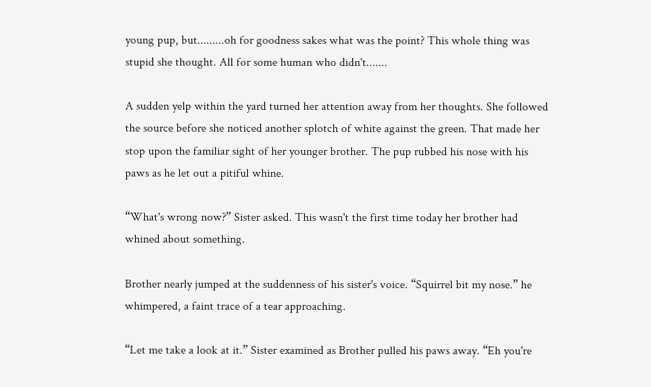young pup, but.........oh for goodness sakes what was the point? This whole thing was stupid she thought. All for some human who didn't.......

A sudden yelp within the yard turned her attention away from her thoughts. She followed the source before she noticed another splotch of white against the green. That made her stop upon the familiar sight of her younger brother. The pup rubbed his nose with his paws as he let out a pitiful whine.

“What's wrong now?” Sister asked. This wasn't the first time today her brother had whined about something.

Brother nearly jumped at the suddenness of his sister's voice. “Squirrel bit my nose.” he whimpered, a faint trace of a tear approaching.

“Let me take a look at it.” Sister examined as Brother pulled his paws away. “Eh you're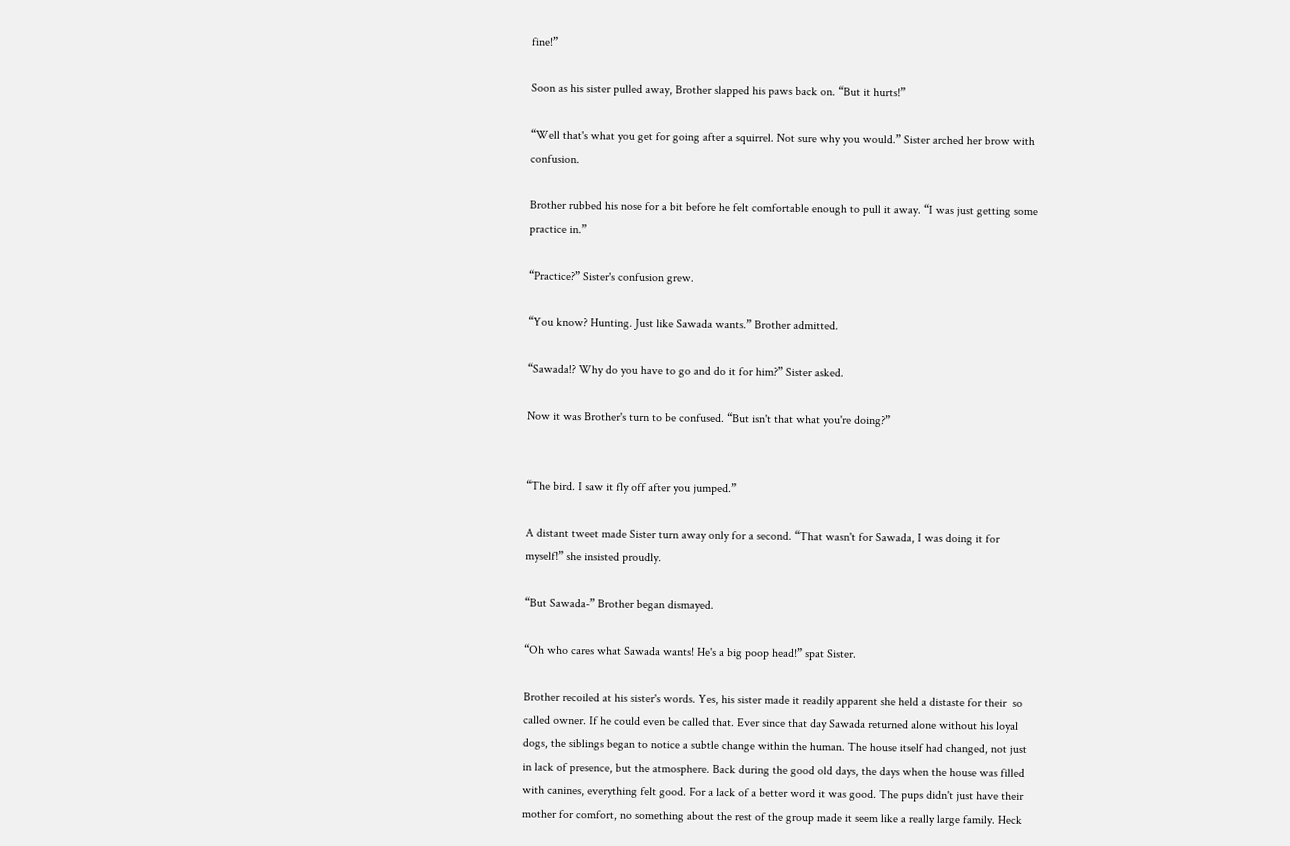fine!”

Soon as his sister pulled away, Brother slapped his paws back on. “But it hurts!”

“Well that's what you get for going after a squirrel. Not sure why you would.” Sister arched her brow with confusion.

Brother rubbed his nose for a bit before he felt comfortable enough to pull it away. “I was just getting some practice in.”

“Practice?” Sister's confusion grew.

“You know? Hunting. Just like Sawada wants.” Brother admitted.

“Sawada!? Why do you have to go and do it for him?” Sister asked.

Now it was Brother's turn to be confused. “But isn't that what you're doing?”


“The bird. I saw it fly off after you jumped.”

A distant tweet made Sister turn away only for a second. “That wasn't for Sawada, I was doing it for myself!” she insisted proudly.

“But Sawada-” Brother began dismayed.

“Oh who cares what Sawada wants! He's a big poop head!” spat Sister.

Brother recoiled at his sister's words. Yes, his sister made it readily apparent she held a distaste for their  so called owner. If he could even be called that. Ever since that day Sawada returned alone without his loyal dogs, the siblings began to notice a subtle change within the human. The house itself had changed, not just in lack of presence, but the atmosphere. Back during the good old days, the days when the house was filled with canines, everything felt good. For a lack of a better word it was good. The pups didn't just have their mother for comfort, no something about the rest of the group made it seem like a really large family. Heck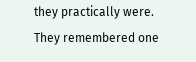they practically were. They remembered one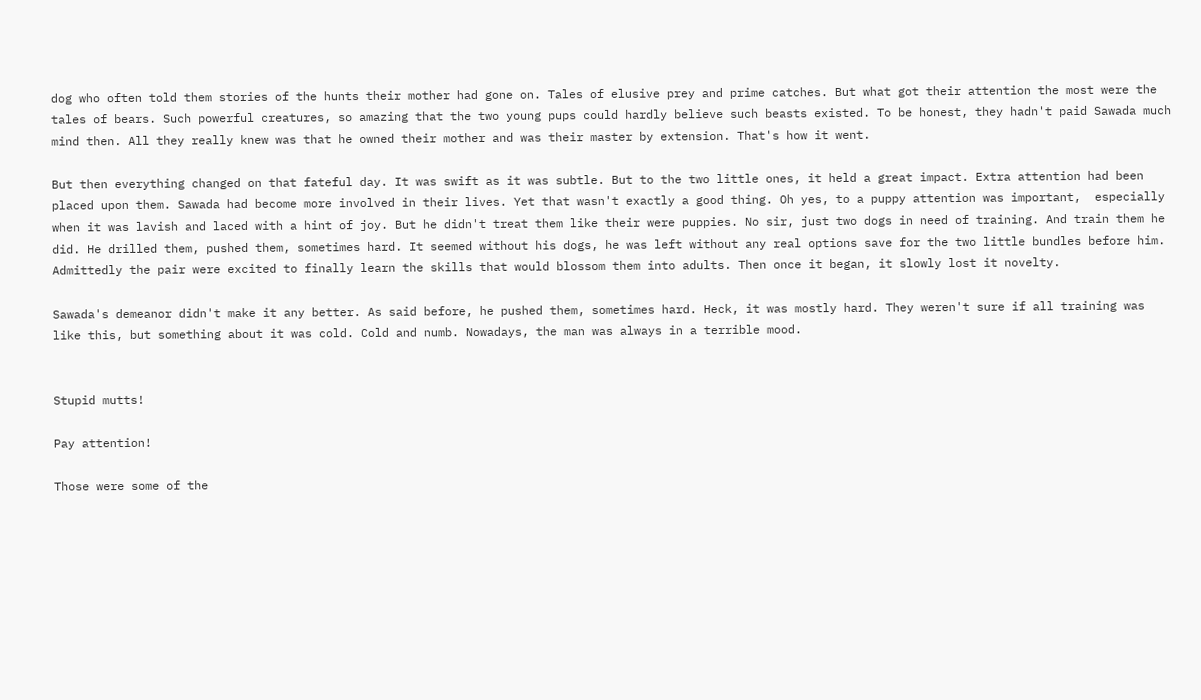dog who often told them stories of the hunts their mother had gone on. Tales of elusive prey and prime catches. But what got their attention the most were the tales of bears. Such powerful creatures, so amazing that the two young pups could hardly believe such beasts existed. To be honest, they hadn't paid Sawada much mind then. All they really knew was that he owned their mother and was their master by extension. That's how it went.

But then everything changed on that fateful day. It was swift as it was subtle. But to the two little ones, it held a great impact. Extra attention had been placed upon them. Sawada had become more involved in their lives. Yet that wasn't exactly a good thing. Oh yes, to a puppy attention was important,  especially when it was lavish and laced with a hint of joy. But he didn't treat them like their were puppies. No sir, just two dogs in need of training. And train them he did. He drilled them, pushed them, sometimes hard. It seemed without his dogs, he was left without any real options save for the two little bundles before him. Admittedly the pair were excited to finally learn the skills that would blossom them into adults. Then once it began, it slowly lost it novelty.

Sawada's demeanor didn't make it any better. As said before, he pushed them, sometimes hard. Heck, it was mostly hard. They weren't sure if all training was like this, but something about it was cold. Cold and numb. Nowadays, the man was always in a terrible mood.


Stupid mutts!

Pay attention!

Those were some of the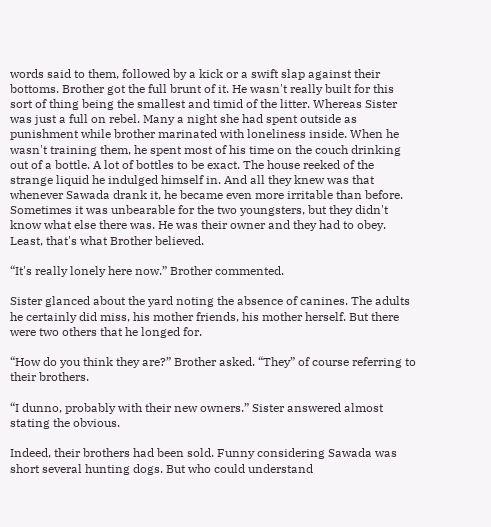words said to them, followed by a kick or a swift slap against their bottoms. Brother got the full brunt of it. He wasn't really built for this sort of thing being the smallest and timid of the litter. Whereas Sister was just a full on rebel. Many a night she had spent outside as punishment while brother marinated with loneliness inside. When he wasn't training them, he spent most of his time on the couch drinking out of a bottle. A lot of bottles to be exact. The house reeked of the strange liquid he indulged himself in. And all they knew was that whenever Sawada drank it, he became even more irritable than before. Sometimes it was unbearable for the two youngsters, but they didn't know what else there was. He was their owner and they had to obey. Least, that's what Brother believed.

“It's really lonely here now.” Brother commented.

Sister glanced about the yard noting the absence of canines. The adults he certainly did miss, his mother friends, his mother herself. But there were two others that he longed for.

“How do you think they are?” Brother asked. “They” of course referring to their brothers.

“I dunno, probably with their new owners.” Sister answered almost stating the obvious.

Indeed, their brothers had been sold. Funny considering Sawada was short several hunting dogs. But who could understand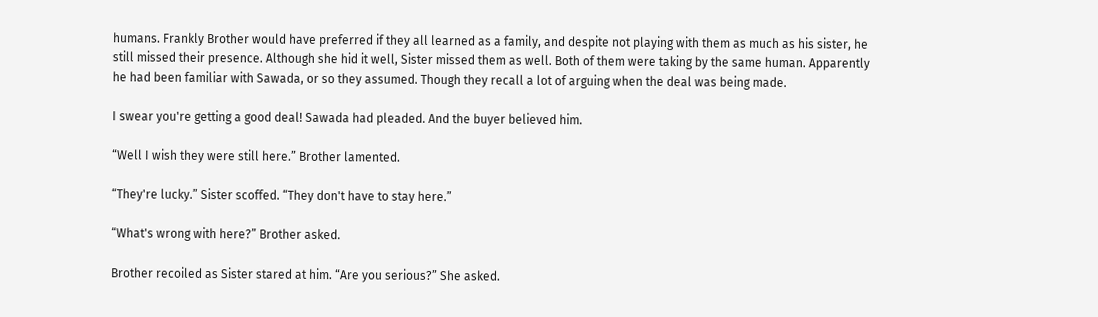humans. Frankly Brother would have preferred if they all learned as a family, and despite not playing with them as much as his sister, he still missed their presence. Although she hid it well, Sister missed them as well. Both of them were taking by the same human. Apparently he had been familiar with Sawada, or so they assumed. Though they recall a lot of arguing when the deal was being made.

I swear you're getting a good deal! Sawada had pleaded. And the buyer believed him.

“Well I wish they were still here.” Brother lamented.

“They're lucky.” Sister scoffed. “They don't have to stay here.”

“What's wrong with here?” Brother asked.

Brother recoiled as Sister stared at him. “Are you serious?” She asked.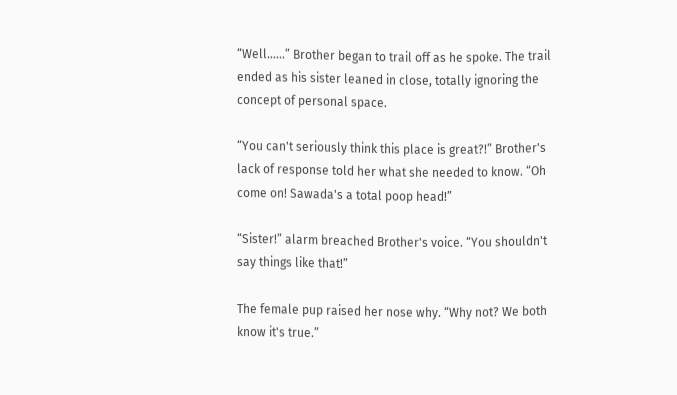“Well......” Brother began to trail off as he spoke. The trail ended as his sister leaned in close, totally ignoring the concept of personal space.

“You can't seriously think this place is great?!” Brother's lack of response told her what she needed to know. “Oh come on! Sawada's a total poop head!”

“Sister!” alarm breached Brother's voice. “You shouldn't say things like that!”

The female pup raised her nose why. “Why not? We both know it's true.”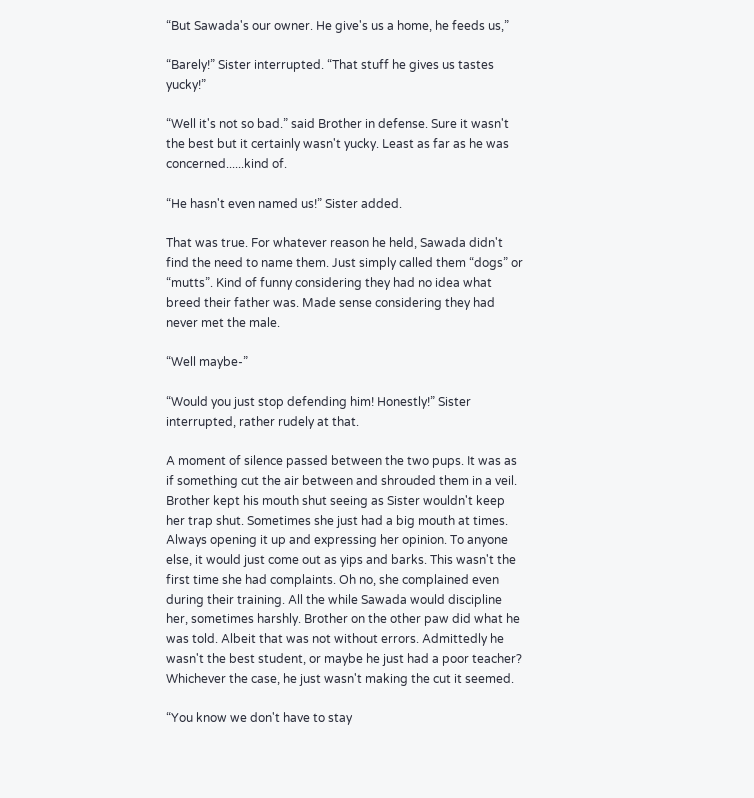“But Sawada's our owner. He give's us a home, he feeds us,”

“Barely!” Sister interrupted. “That stuff he gives us tastes yucky!”

“Well it's not so bad.” said Brother in defense. Sure it wasn't the best but it certainly wasn't yucky. Least as far as he was concerned......kind of.

“He hasn't even named us!” Sister added.

That was true. For whatever reason he held, Sawada didn't find the need to name them. Just simply called them “dogs” or “mutts”. Kind of funny considering they had no idea what breed their father was. Made sense considering they had never met the male.

“Well maybe-”

“Would you just stop defending him! Honestly!” Sister interrupted, rather rudely at that.

A moment of silence passed between the two pups. It was as if something cut the air between and shrouded them in a veil. Brother kept his mouth shut seeing as Sister wouldn't keep her trap shut. Sometimes she just had a big mouth at times. Always opening it up and expressing her opinion. To anyone else, it would just come out as yips and barks. This wasn't the first time she had complaints. Oh no, she complained even during their training. All the while Sawada would discipline her, sometimes harshly. Brother on the other paw did what he was told. Albeit that was not without errors. Admittedly he wasn't the best student, or maybe he just had a poor teacher? Whichever the case, he just wasn't making the cut it seemed.

“You know we don't have to stay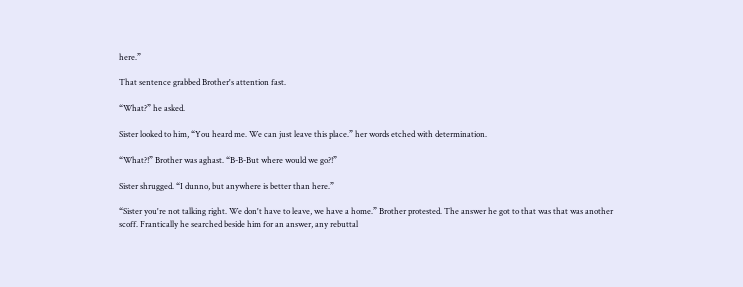here.”

That sentence grabbed Brother's attention fast.

“What?” he asked.

Sister looked to him, “You heard me. We can just leave this place.” her words etched with determination.

“What?!” Brother was aghast. “B-B-But where would we go?!”

Sister shrugged. “I dunno, but anywhere is better than here.”

“Sister you're not talking right. We don't have to leave, we have a home.” Brother protested. The answer he got to that was that was another scoff. Frantically he searched beside him for an answer, any rebuttal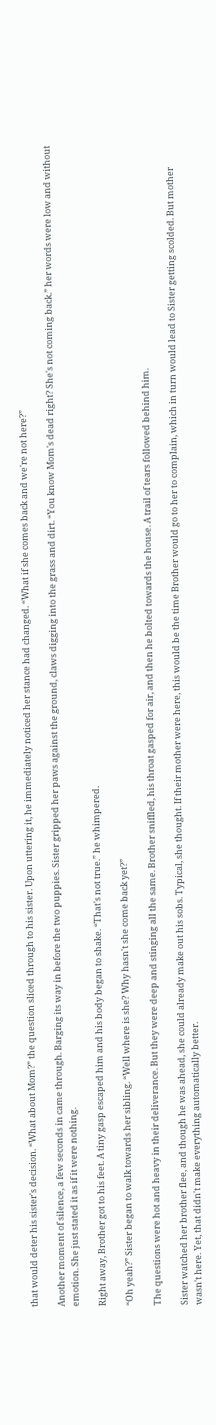that would deter his sister's decision. “What about Mom?” the question sliced through to his sister. Upon uttering it, he immediately noticed her stance had changed. “What if she comes back and we're not here?”

Another moment of silence, a few seconds in came through. Barging its way in before the two puppies. Sister gripped her paws against the ground, claws digging into the grass and dirt. “You know Mom's dead right? She's not coming back.” her words were low and without emotion. She just stated it as if it were nothing.

Right away, Brother got to his feet. A tiny gasp escaped him and his body began to shake. “That's not true.” he whimpered.

“Oh yeah?” Sister began to walk towards her sibling. “Well where is she? Why hasn't she come back yet?”

The questions were hot and heavy in their deliverance. But they were deep and stinging all the same. Brother sniffled, his throat gasped for air, and then he bolted towards the house. A trail of tears followed behind him.

Sister watched her brother flee, and though he was ahead, she could already make out his sobs. Typical, she thought. If their mother were here, this would be the time Brother would go to her to complain, which in turn would lead to Sister getting scolded. But mother wasn't here. Yet, that didn't make everything automatically better.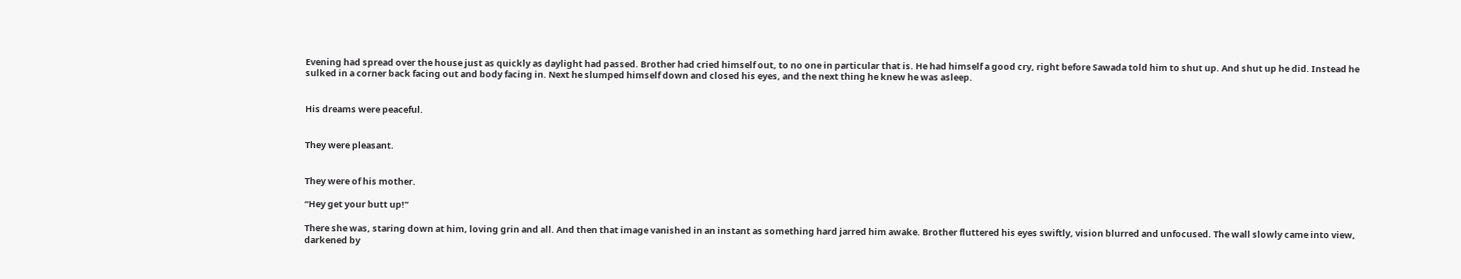Evening had spread over the house just as quickly as daylight had passed. Brother had cried himself out, to no one in particular that is. He had himself a good cry, right before Sawada told him to shut up. And shut up he did. Instead he sulked in a corner back facing out and body facing in. Next he slumped himself down and closed his eyes, and the next thing he knew he was asleep.


His dreams were peaceful.


They were pleasant.


They were of his mother.

“Hey get your butt up!”

There she was, staring down at him, loving grin and all. And then that image vanished in an instant as something hard jarred him awake. Brother fluttered his eyes swiftly, vision blurred and unfocused. The wall slowly came into view, darkened by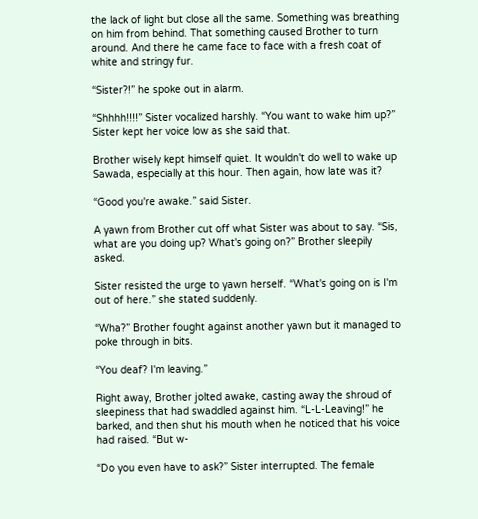the lack of light but close all the same. Something was breathing on him from behind. That something caused Brother to turn around. And there he came face to face with a fresh coat of white and stringy fur.

“Sister?!” he spoke out in alarm.

“Shhhh!!!!” Sister vocalized harshly. “You want to wake him up?” Sister kept her voice low as she said that.

Brother wisely kept himself quiet. It wouldn't do well to wake up Sawada, especially at this hour. Then again, how late was it?

“Good you're awake.” said Sister.

A yawn from Brother cut off what Sister was about to say. “Sis, what are you doing up? What's going on?” Brother sleepily asked.

Sister resisted the urge to yawn herself. “What's going on is I'm out of here.” she stated suddenly.

“Wha?” Brother fought against another yawn but it managed to poke through in bits.

“You deaf? I'm leaving.”

Right away, Brother jolted awake, casting away the shroud of sleepiness that had swaddled against him. “L-L-Leaving!” he barked, and then shut his mouth when he noticed that his voice had raised. “But w-

“Do you even have to ask?” Sister interrupted. The female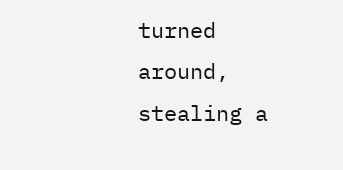turned around, stealing a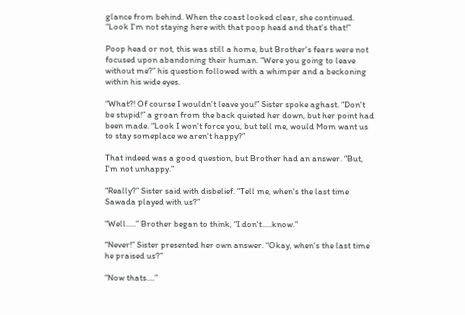glance from behind. When the coast looked clear, she continued. “Look I'm not staying here with that poop head and that's that!”

Poop head or not, this was still a home, but Brother's fears were not focused upon abandoning their human. “Were you going to leave without me?” his question followed with a whimper and a beckoning within his wide eyes.

“What?! Of course I wouldn't leave you!” Sister spoke aghast. “Don't be stupid!” a groan from the back quieted her down, but her point had been made. “Look I won't force you, but tell me, would Mom want us to stay someplace we aren't happy?”

That indeed was a good question, but Brother had an answer. “But, I'm not unhappy.”

“Really?” Sister said with disbelief. “Tell me, when's the last time Sawada played with us?”

“Well.....” Brother began to think, “I don't.....know.”

“Never!” Sister presented her own answer. “Okay, when's the last time he praised us?”

“Now thats....”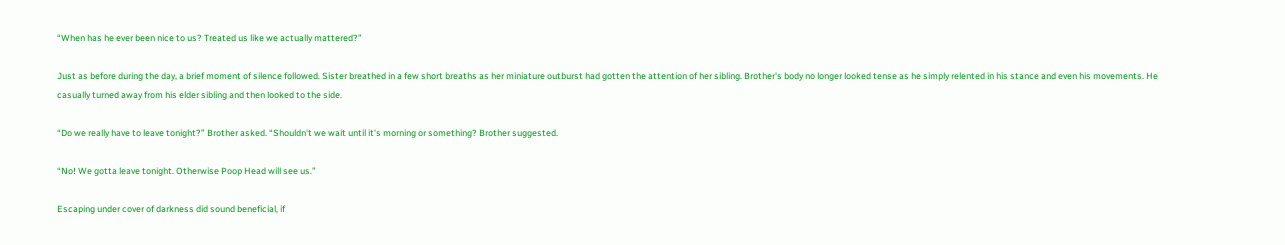“When has he ever been nice to us? Treated us like we actually mattered?”

Just as before during the day, a brief moment of silence followed. Sister breathed in a few short breaths as her miniature outburst had gotten the attention of her sibling. Brother's body no longer looked tense as he simply relented in his stance and even his movements. He casually turned away from his elder sibling and then looked to the side.

“Do we really have to leave tonight?” Brother asked. “Shouldn't we wait until it's morning or something? Brother suggested.

“No! We gotta leave tonight. Otherwise Poop Head will see us.”

Escaping under cover of darkness did sound beneficial, if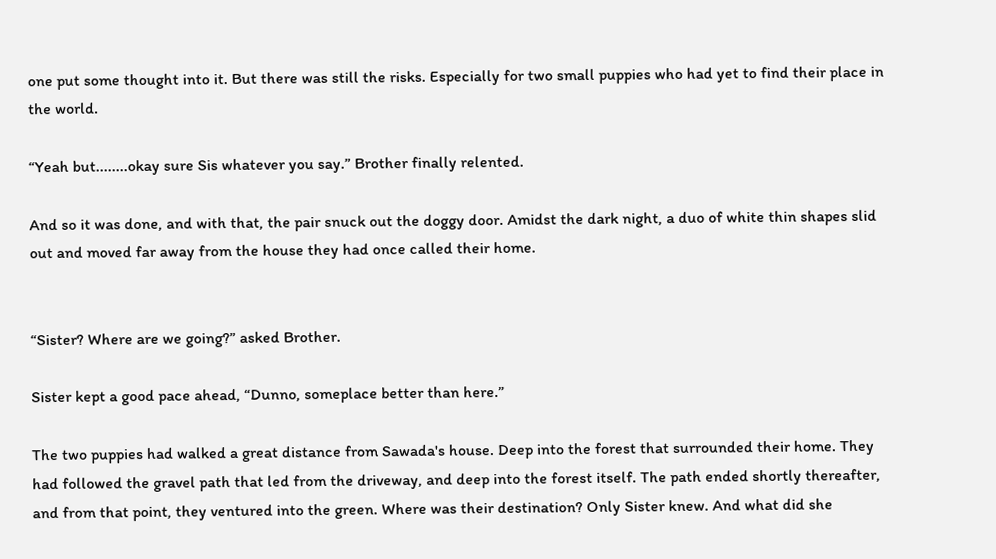one put some thought into it. But there was still the risks. Especially for two small puppies who had yet to find their place in the world.

“Yeah but........okay sure Sis whatever you say.” Brother finally relented.

And so it was done, and with that, the pair snuck out the doggy door. Amidst the dark night, a duo of white thin shapes slid out and moved far away from the house they had once called their home.


“Sister? Where are we going?” asked Brother.

Sister kept a good pace ahead, “Dunno, someplace better than here.”

The two puppies had walked a great distance from Sawada's house. Deep into the forest that surrounded their home. They had followed the gravel path that led from the driveway, and deep into the forest itself. The path ended shortly thereafter, and from that point, they ventured into the green. Where was their destination? Only Sister knew. And what did she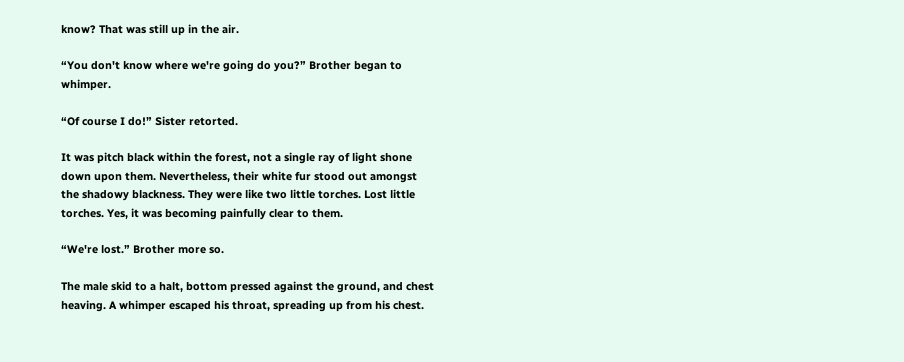know? That was still up in the air.

“You don't know where we're going do you?” Brother began to whimper.

“Of course I do!” Sister retorted.

It was pitch black within the forest, not a single ray of light shone down upon them. Nevertheless, their white fur stood out amongst the shadowy blackness. They were like two little torches. Lost little torches. Yes, it was becoming painfully clear to them.

“We're lost.” Brother more so.

The male skid to a halt, bottom pressed against the ground, and chest heaving. A whimper escaped his throat, spreading up from his chest.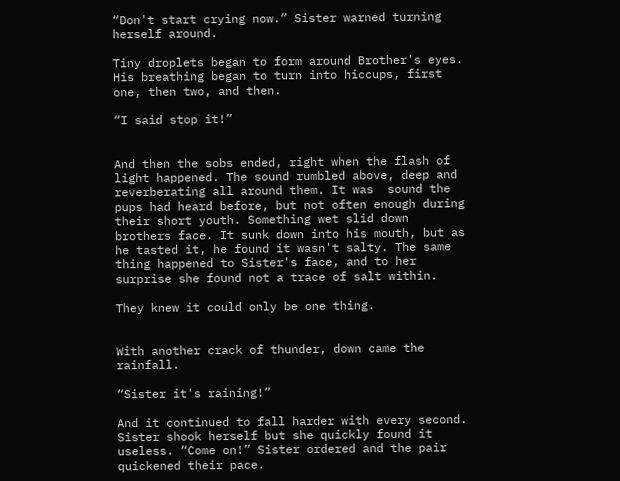“Don't start crying now.” Sister warned turning herself around.

Tiny droplets began to form around Brother's eyes. His breathing began to turn into hiccups, first one, then two, and then.

“I said stop it!”


And then the sobs ended, right when the flash of light happened. The sound rumbled above, deep and reverberating all around them. It was  sound the pups had heard before, but not often enough during their short youth. Something wet slid down brothers face. It sunk down into his mouth, but as he tasted it, he found it wasn't salty. The same thing happened to Sister's face, and to her surprise she found not a trace of salt within.

They knew it could only be one thing.


With another crack of thunder, down came the rainfall.

“Sister it's raining!”

And it continued to fall harder with every second. Sister shook herself but she quickly found it useless. “Come on!” Sister ordered and the pair quickened their pace.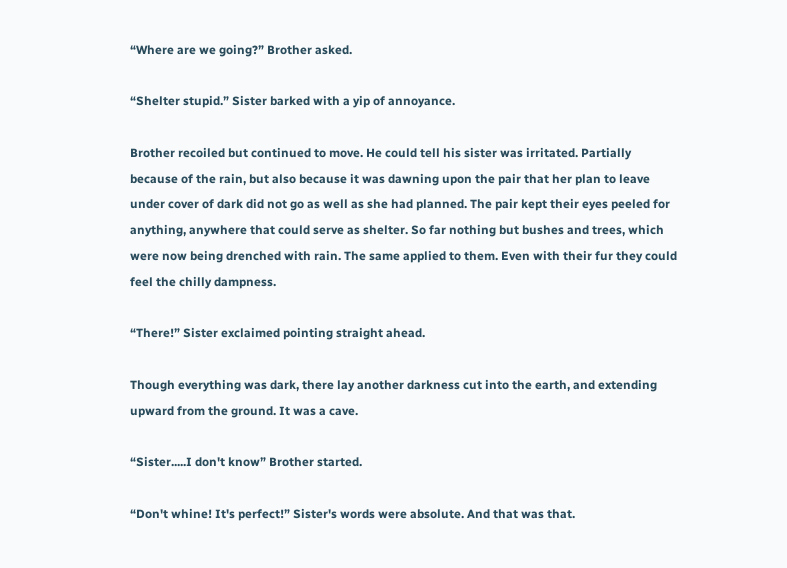“Where are we going?” Brother asked.

“Shelter stupid.” Sister barked with a yip of annoyance.

Brother recoiled but continued to move. He could tell his sister was irritated. Partially because of the rain, but also because it was dawning upon the pair that her plan to leave under cover of dark did not go as well as she had planned. The pair kept their eyes peeled for anything, anywhere that could serve as shelter. So far nothing but bushes and trees, which were now being drenched with rain. The same applied to them. Even with their fur they could feel the chilly dampness.

“There!” Sister exclaimed pointing straight ahead.

Though everything was dark, there lay another darkness cut into the earth, and extending upward from the ground. It was a cave.

“Sister.....I don't know” Brother started.

“Don't whine! It's perfect!” Sister's words were absolute. And that was that.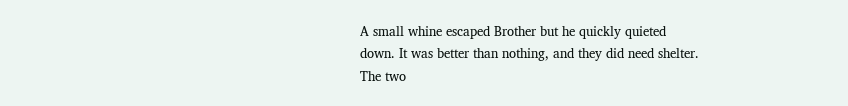A small whine escaped Brother but he quickly quieted down. It was better than nothing, and they did need shelter. The two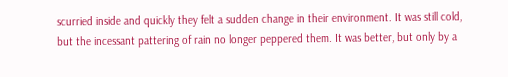scurried inside and quickly they felt a sudden change in their environment. It was still cold, but the incessant pattering of rain no longer peppered them. It was better, but only by a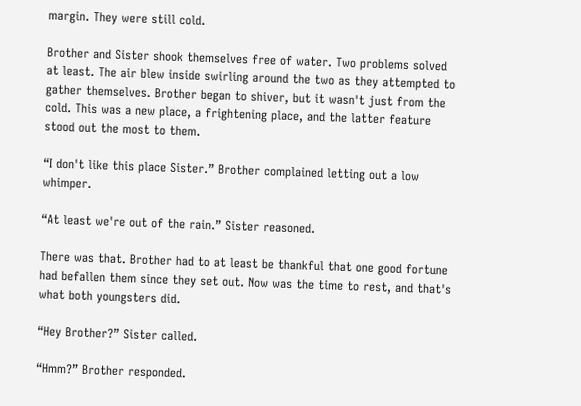margin. They were still cold.

Brother and Sister shook themselves free of water. Two problems solved at least. The air blew inside swirling around the two as they attempted to gather themselves. Brother began to shiver, but it wasn't just from the cold. This was a new place, a frightening place, and the latter feature stood out the most to them.

“I don't like this place Sister.” Brother complained letting out a low whimper.

“At least we're out of the rain.” Sister reasoned.

There was that. Brother had to at least be thankful that one good fortune had befallen them since they set out. Now was the time to rest, and that's what both youngsters did.

“Hey Brother?” Sister called.

“Hmm?” Brother responded.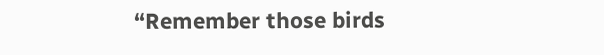“Remember those birds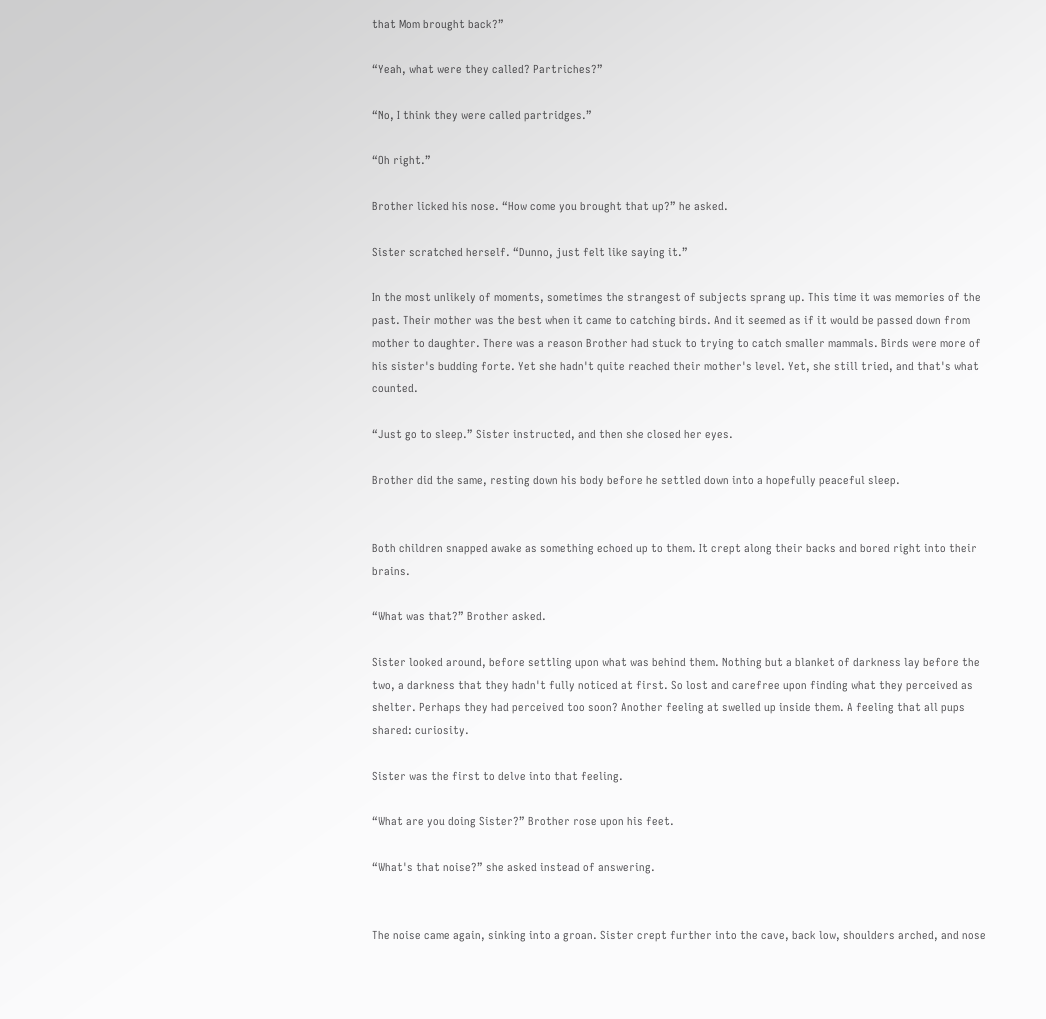that Mom brought back?”

“Yeah, what were they called? Partriches?”

“No, I think they were called partridges.”

“Oh right.”

Brother licked his nose. “How come you brought that up?” he asked.

Sister scratched herself. “Dunno, just felt like saying it.”

In the most unlikely of moments, sometimes the strangest of subjects sprang up. This time it was memories of the past. Their mother was the best when it came to catching birds. And it seemed as if it would be passed down from mother to daughter. There was a reason Brother had stuck to trying to catch smaller mammals. Birds were more of his sister's budding forte. Yet she hadn't quite reached their mother's level. Yet, she still tried, and that's what counted.

“Just go to sleep.” Sister instructed, and then she closed her eyes.

Brother did the same, resting down his body before he settled down into a hopefully peaceful sleep.


Both children snapped awake as something echoed up to them. It crept along their backs and bored right into their brains.

“What was that?” Brother asked.

Sister looked around, before settling upon what was behind them. Nothing but a blanket of darkness lay before the two, a darkness that they hadn't fully noticed at first. So lost and carefree upon finding what they perceived as shelter. Perhaps they had perceived too soon? Another feeling at swelled up inside them. A feeling that all pups shared: curiosity.

Sister was the first to delve into that feeling.

“What are you doing Sister?” Brother rose upon his feet.

“What's that noise?” she asked instead of answering.


The noise came again, sinking into a groan. Sister crept further into the cave, back low, shoulders arched, and nose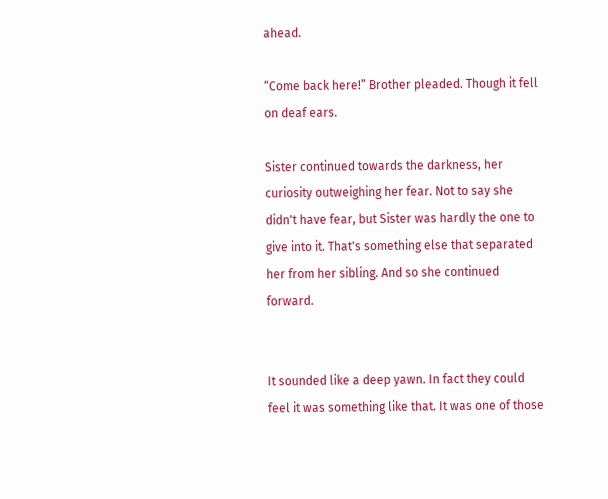ahead.

“Come back here!” Brother pleaded. Though it fell on deaf ears.

Sister continued towards the darkness, her curiosity outweighing her fear. Not to say she didn't have fear, but Sister was hardly the one to give into it. That's something else that separated her from her sibling. And so she continued forward.


It sounded like a deep yawn. In fact they could feel it was something like that. It was one of those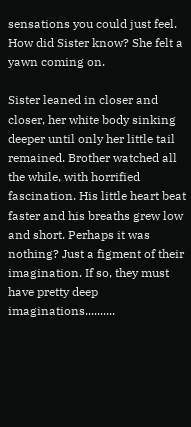sensations you could just feel. How did Sister know? She felt a yawn coming on.

Sister leaned in closer and closer, her white body sinking deeper until only her little tail remained. Brother watched all the while, with horrified fascination. His little heart beat faster and his breaths grew low and short. Perhaps it was nothing? Just a figment of their imagination. If so, they must have pretty deep imaginations..........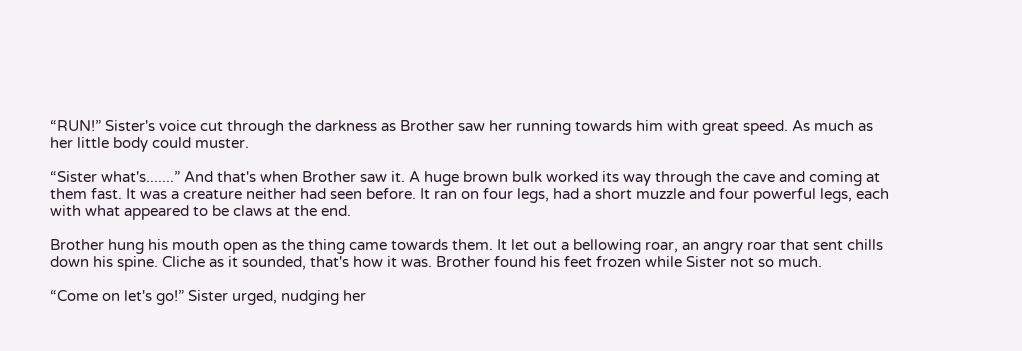“RUN!” Sister's voice cut through the darkness as Brother saw her running towards him with great speed. As much as her little body could muster.

“Sister what's.......” And that's when Brother saw it. A huge brown bulk worked its way through the cave and coming at them fast. It was a creature neither had seen before. It ran on four legs, had a short muzzle and four powerful legs, each with what appeared to be claws at the end.

Brother hung his mouth open as the thing came towards them. It let out a bellowing roar, an angry roar that sent chills down his spine. Cliche as it sounded, that's how it was. Brother found his feet frozen while Sister not so much.

“Come on let's go!” Sister urged, nudging her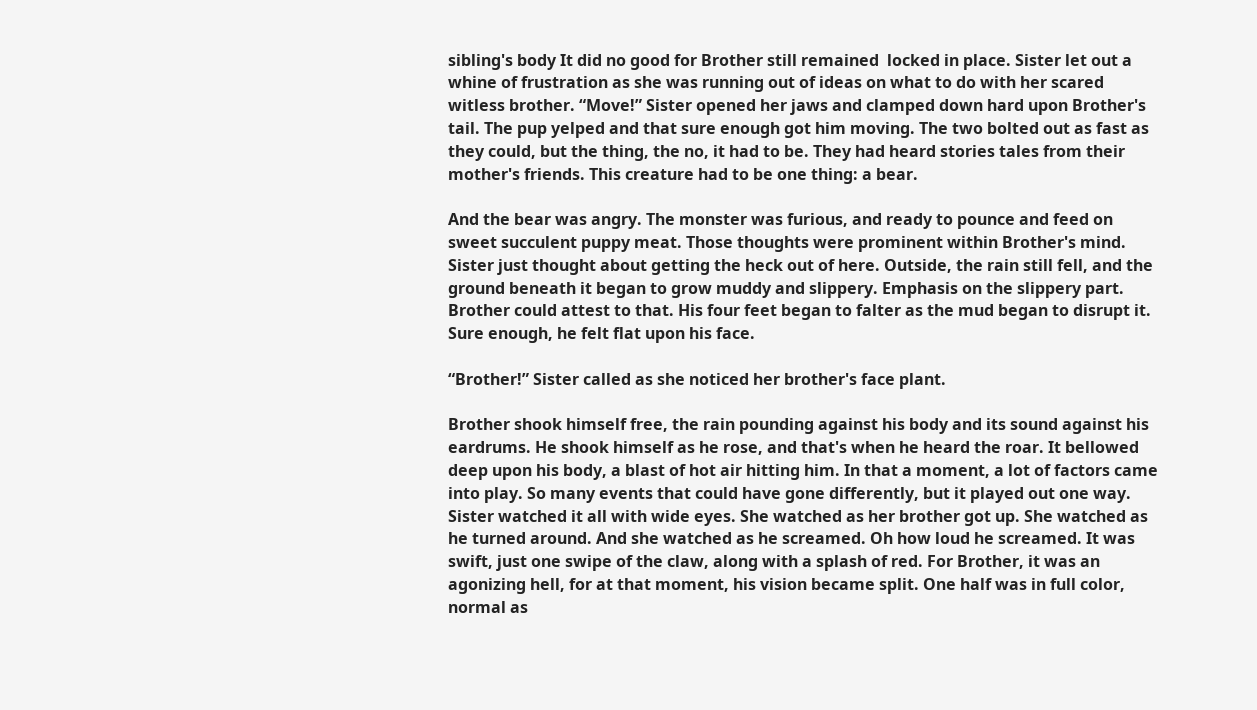sibling's body It did no good for Brother still remained  locked in place. Sister let out a whine of frustration as she was running out of ideas on what to do with her scared witless brother. “Move!” Sister opened her jaws and clamped down hard upon Brother's tail. The pup yelped and that sure enough got him moving. The two bolted out as fast as they could, but the thing, the no, it had to be. They had heard stories tales from their mother's friends. This creature had to be one thing: a bear.

And the bear was angry. The monster was furious, and ready to pounce and feed on sweet succulent puppy meat. Those thoughts were prominent within Brother's mind. Sister just thought about getting the heck out of here. Outside, the rain still fell, and the ground beneath it began to grow muddy and slippery. Emphasis on the slippery part. Brother could attest to that. His four feet began to falter as the mud began to disrupt it. Sure enough, he felt flat upon his face.

“Brother!” Sister called as she noticed her brother's face plant.

Brother shook himself free, the rain pounding against his body and its sound against his eardrums. He shook himself as he rose, and that's when he heard the roar. It bellowed deep upon his body, a blast of hot air hitting him. In that a moment, a lot of factors came into play. So many events that could have gone differently, but it played out one way. Sister watched it all with wide eyes. She watched as her brother got up. She watched as he turned around. And she watched as he screamed. Oh how loud he screamed. It was swift, just one swipe of the claw, along with a splash of red. For Brother, it was an agonizing hell, for at that moment, his vision became split. One half was in full color, normal as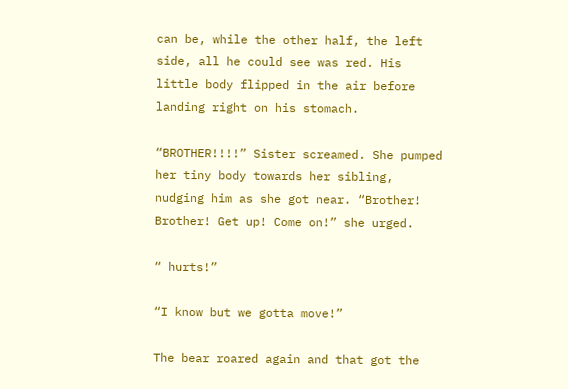can be, while the other half, the left side, all he could see was red. His little body flipped in the air before landing right on his stomach.

“BROTHER!!!!” Sister screamed. She pumped her tiny body towards her sibling, nudging him as she got near. “Brother! Brother! Get up! Come on!” she urged.

“ hurts!”

“I know but we gotta move!”

The bear roared again and that got the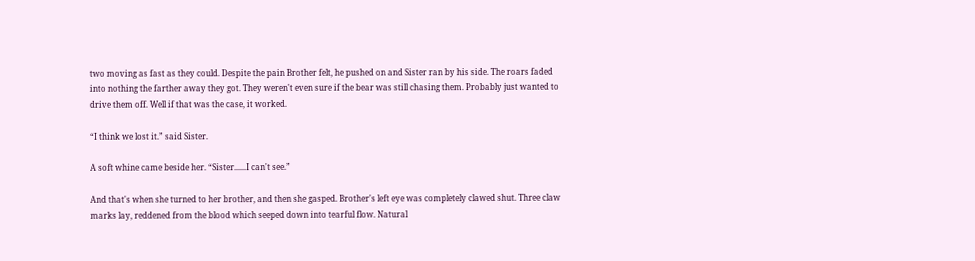two moving as fast as they could. Despite the pain Brother felt, he pushed on and Sister ran by his side. The roars faded into nothing the farther away they got. They weren't even sure if the bear was still chasing them. Probably just wanted to drive them off. Well if that was the case, it worked.

“I think we lost it.” said Sister.

A soft whine came beside her. “Sister......I can't see.”

And that's when she turned to her brother, and then she gasped. Brother's left eye was completely clawed shut. Three claw marks lay, reddened from the blood which seeped down into tearful flow. Natural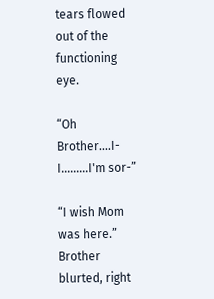tears flowed out of the functioning eye.

“Oh Brother....I-I.........I'm sor-”

“I wish Mom was here.” Brother blurted, right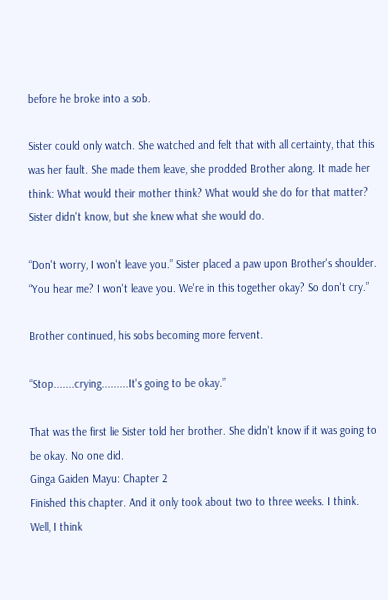before he broke into a sob.

Sister could only watch. She watched and felt that with all certainty, that this was her fault. She made them leave, she prodded Brother along. It made her think: What would their mother think? What would she do for that matter? Sister didn't know, but she knew what she would do.

“Don't worry, I won't leave you.” Sister placed a paw upon Brother's shoulder. “You hear me? I won't leave you. We're in this together okay? So don't cry.”

Brother continued, his sobs becoming more fervent.

“Stop.......crying.........It's going to be okay.”

That was the first lie Sister told her brother. She didn't know if it was going to be okay. No one did.
Ginga Gaiden Mayu: Chapter 2
Finished this chapter. And it only took about two to three weeks. I think. Well, I think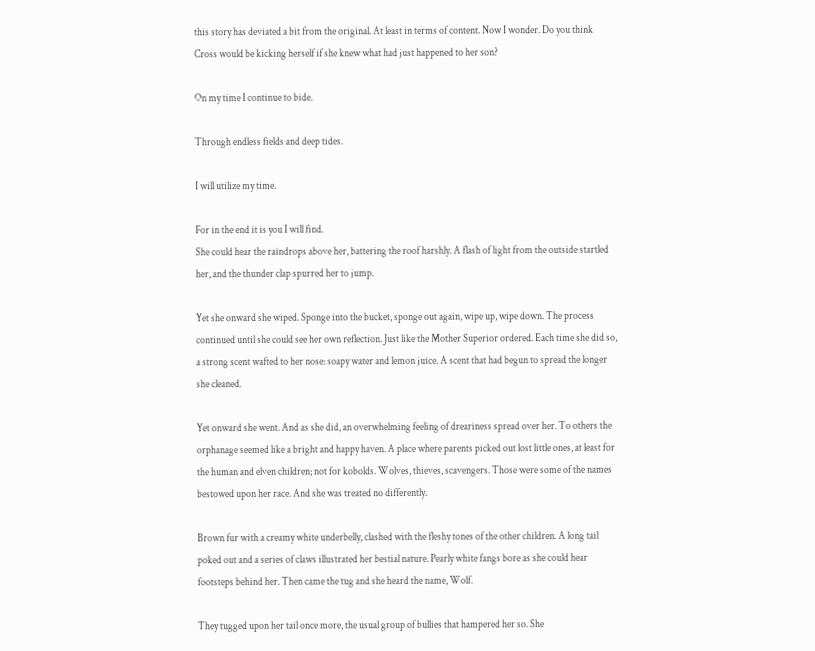this story has deviated a bit from the original. At least in terms of content. Now I wonder. Do you think Cross would be kicking herself if she knew what had just happened to her son?

On my time I continue to bide.

Through endless fields and deep tides.

I will utilize my time.

For in the end it is you I will find.
She could hear the raindrops above her, battering the roof harshly. A flash of light from the outside startled her, and the thunder clap spurred her to jump.

Yet she onward she wiped. Sponge into the bucket, sponge out again, wipe up, wipe down. The process continued until she could see her own reflection. Just like the Mother Superior ordered. Each time she did so, a strong scent wafted to her nose: soapy water and lemon juice. A scent that had begun to spread the longer she cleaned.

Yet onward she went. And as she did, an overwhelming feeling of dreariness spread over her. To others the orphanage seemed like a bright and happy haven. A place where parents picked out lost little ones, at least for the human and elven children; not for kobolds. Wolves, thieves, scavengers. Those were some of the names bestowed upon her race. And she was treated no differently.

Brown fur with a creamy white underbelly, clashed with the fleshy tones of the other children. A long tail poked out and a series of claws illustrated her bestial nature. Pearly white fangs bore as she could hear footsteps behind her. Then came the tug and she heard the name, Wolf.

They tugged upon her tail once more, the usual group of bullies that hampered her so. She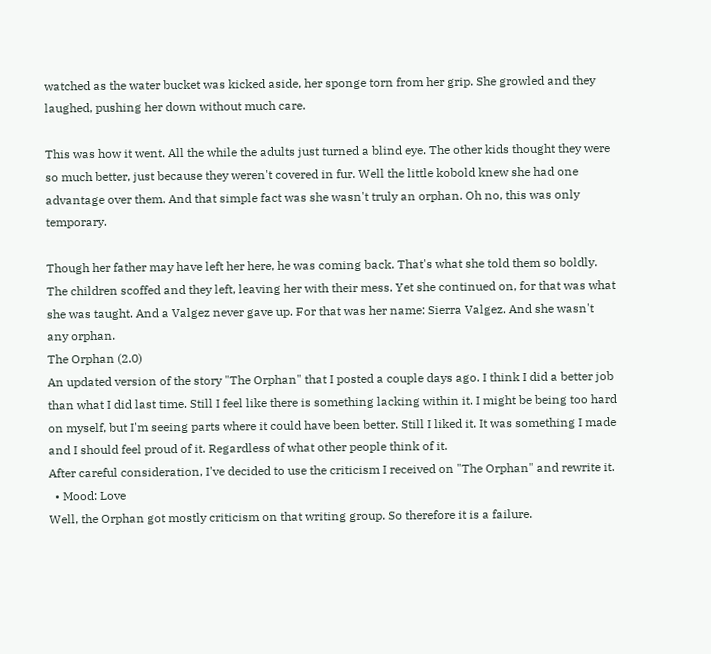watched as the water bucket was kicked aside, her sponge torn from her grip. She growled and they laughed, pushing her down without much care.

This was how it went. All the while the adults just turned a blind eye. The other kids thought they were so much better, just because they weren't covered in fur. Well the little kobold knew she had one advantage over them. And that simple fact was she wasn't truly an orphan. Oh no, this was only temporary.

Though her father may have left her here, he was coming back. That's what she told them so boldly. The children scoffed and they left, leaving her with their mess. Yet she continued on, for that was what she was taught. And a Valgez never gave up. For that was her name: Sierra Valgez. And she wasn't any orphan.
The Orphan (2.0)
An updated version of the story "The Orphan" that I posted a couple days ago. I think I did a better job than what I did last time. Still I feel like there is something lacking within it. I might be being too hard on myself, but I'm seeing parts where it could have been better. Still I liked it. It was something I made and I should feel proud of it. Regardless of what other people think of it.
After careful consideration, I've decided to use the criticism I received on "The Orphan" and rewrite it.
  • Mood: Love
Well, the Orphan got mostly criticism on that writing group. So therefore it is a failure.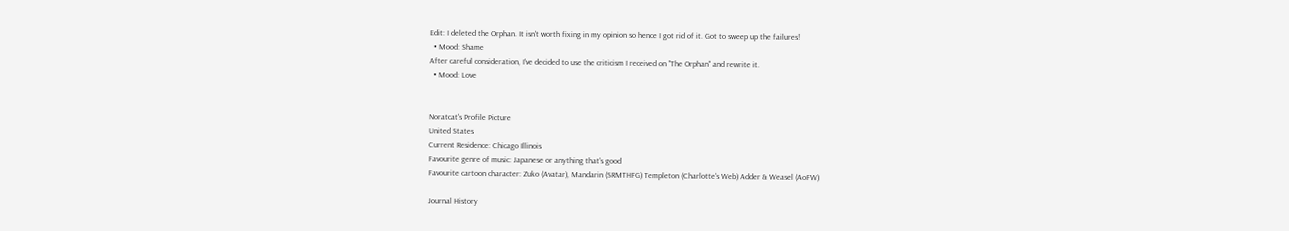Edit: I deleted the Orphan. It isn't worth fixing in my opinion so hence I got rid of it. Got to sweep up the failures!
  • Mood: Shame
After careful consideration, I've decided to use the criticism I received on "The Orphan" and rewrite it.
  • Mood: Love


Noratcat's Profile Picture
United States
Current Residence: Chicago Illinois
Favourite genre of music: Japanese or anything that's good
Favourite cartoon character: Zuko (Avatar), Mandarin (SRMTHFG) Templeton (Charlotte's Web) Adder & Weasel (AoFW)

Journal History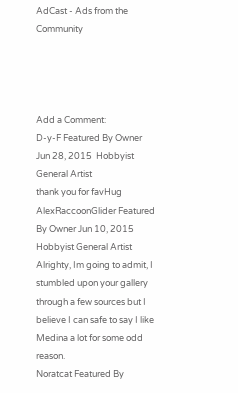AdCast - Ads from the Community




Add a Comment:
D-y-F Featured By Owner Jun 28, 2015  Hobbyist General Artist
thank you for favHug
AlexRaccoonGlider Featured By Owner Jun 10, 2015  Hobbyist General Artist
Alrighty, Im going to admit, I stumbled upon your gallery through a few sources but I believe I can safe to say I like Medina a lot for some odd reason.
Noratcat Featured By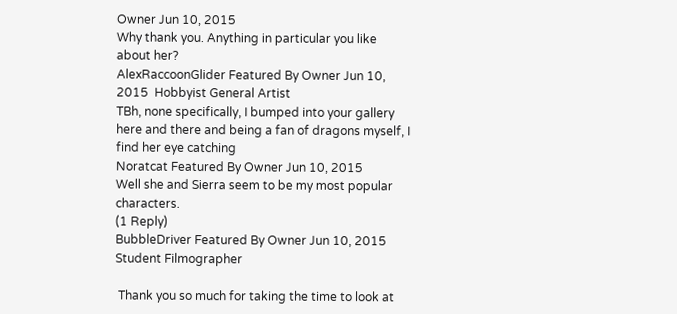Owner Jun 10, 2015
Why thank you. Anything in particular you like about her?
AlexRaccoonGlider Featured By Owner Jun 10, 2015  Hobbyist General Artist
TBh, none specifically, I bumped into your gallery here and there and being a fan of dragons myself, I find her eye catching
Noratcat Featured By Owner Jun 10, 2015
Well she and Sierra seem to be my most popular characters.
(1 Reply)
BubbleDriver Featured By Owner Jun 10, 2015  Student Filmographer

 Thank you so much for taking the time to look at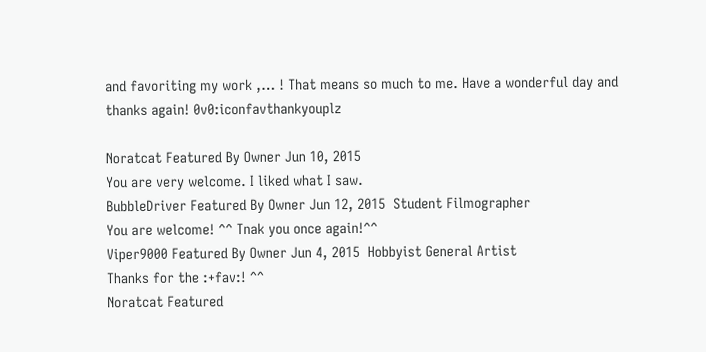and favoriting my work ,… ! That means so much to me. Have a wonderful day and thanks again! 0v0:iconfavthankyouplz

Noratcat Featured By Owner Jun 10, 2015
You are very welcome. I liked what I saw.
BubbleDriver Featured By Owner Jun 12, 2015  Student Filmographer
You are welcome! ^^ Tnak you once again!^^
Viper9000 Featured By Owner Jun 4, 2015  Hobbyist General Artist
Thanks for the :+fav:! ^^
Noratcat Featured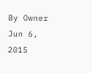By Owner Jun 6, 2015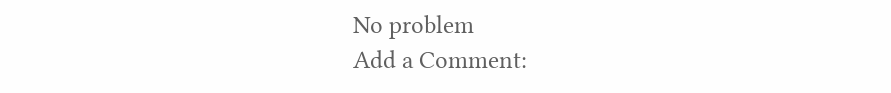No problem
Add a Comment: